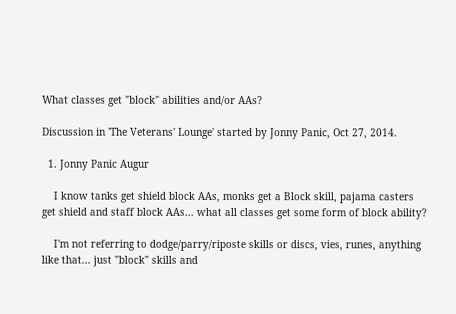What classes get "block" abilities and/or AAs?

Discussion in 'The Veterans' Lounge' started by Jonny Panic, Oct 27, 2014.

  1. Jonny Panic Augur

    I know tanks get shield block AAs, monks get a Block skill, pajama casters get shield and staff block AAs... what all classes get some form of block ability?

    I'm not referring to dodge/parry/riposte skills or discs, vies, runes, anything like that... just "block" skills and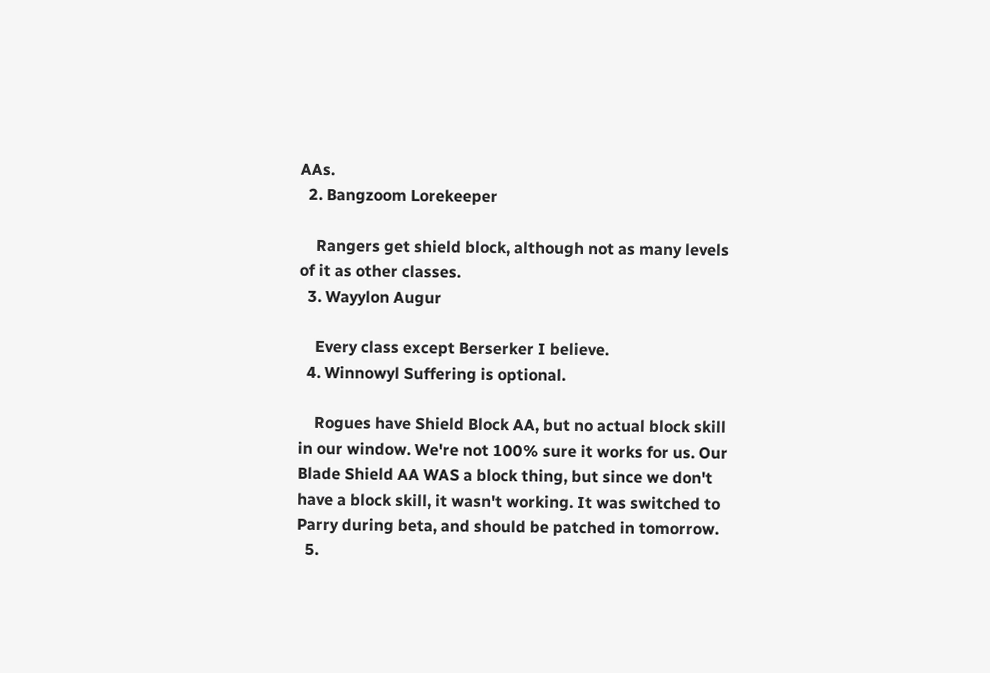AAs.
  2. Bangzoom Lorekeeper

    Rangers get shield block, although not as many levels of it as other classes.
  3. Wayylon Augur

    Every class except Berserker I believe.
  4. Winnowyl Suffering is optional.

    Rogues have Shield Block AA, but no actual block skill in our window. We're not 100% sure it works for us. Our Blade Shield AA WAS a block thing, but since we don't have a block skill, it wasn't working. It was switched to Parry during beta, and should be patched in tomorrow.
  5.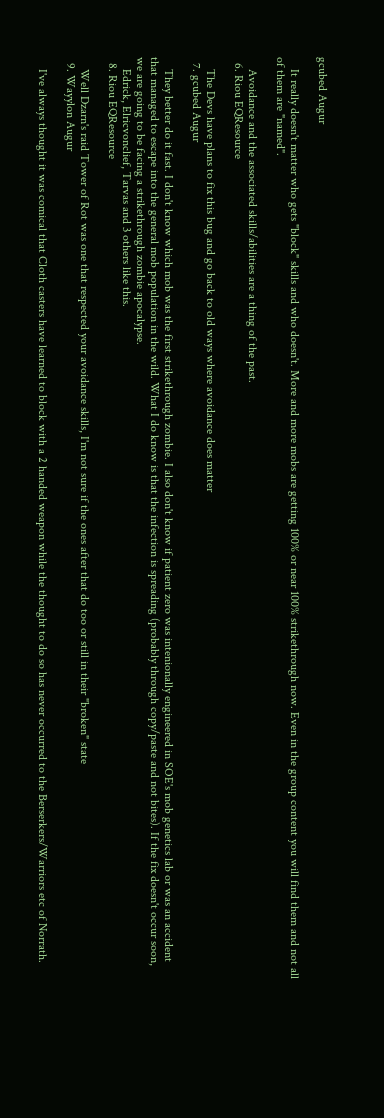gcubed Augur

    It really doesn't matter who gets "block" skills and who doesn't. More and more mobs are getting 100% or near 100% strikethrough now. Even in the group content you will find them and not all of them are "named".

    Avoidance and the associated skills/abilities are a thing of the past.
  6. Riou EQResource

    The Devs have plans to fix this bug and go back to old ways where avoidance does matter
  7. gcubed Augur

    They better do it fast. I don't know which mob was the first strikethrough zombie. I also don't know if patient zero was intenionally engineered in SOE's mob genetics lab or was an accident that managed to escape into the general mob population in the wild. What I do know is that the infection is spreading (probably through copy/paste and not bites). If the fix doesn't occur soon, we are going to be facing a strikethrough zombie apocalypse.
    Edrick, Elricvonclief, Tarvas and 3 others like this.
  8. Riou EQResource

    Well Dzarn's raid Tower of Rot was one that respected your avoidance skills, I'm not sure if the ones after that do too or still in their "broken" state
  9. Wayylon Augur

    I've always thought it was comical that Cloth casters have learned to block with a 2 handed weapon while the thought to do so has never occurred to the Berserkers/Warriors etc of Norrath.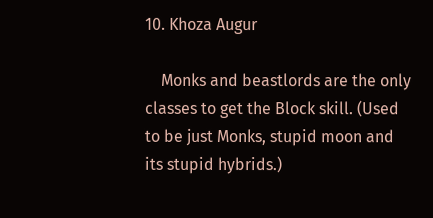10. Khoza Augur

    Monks and beastlords are the only classes to get the Block skill. (Used to be just Monks, stupid moon and its stupid hybrids.)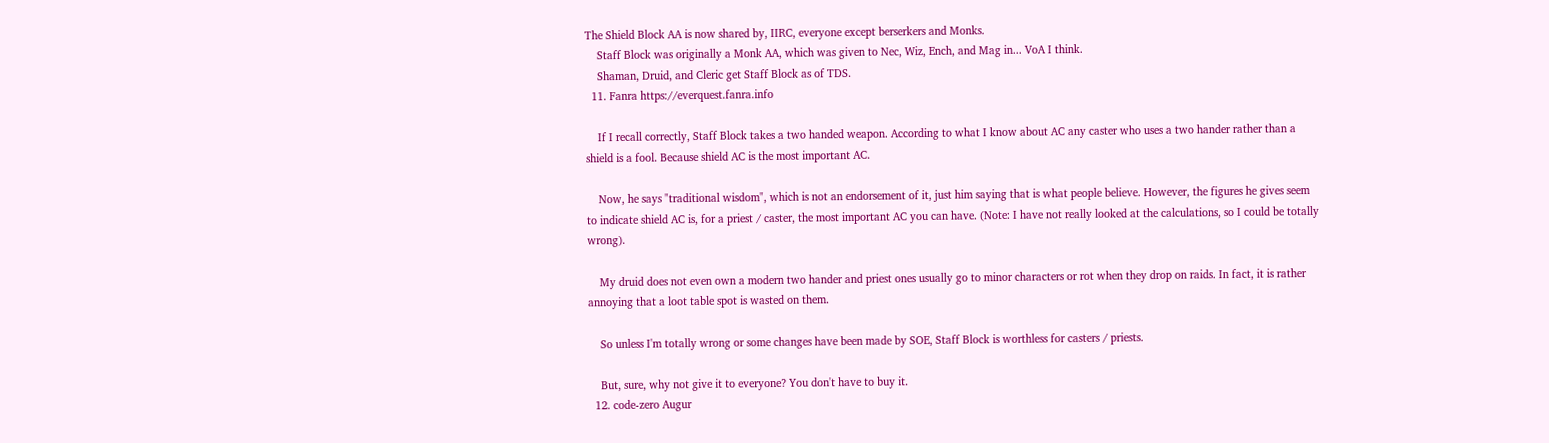The Shield Block AA is now shared by, IIRC, everyone except berserkers and Monks.
    Staff Block was originally a Monk AA, which was given to Nec, Wiz, Ench, and Mag in... VoA I think.
    Shaman, Druid, and Cleric get Staff Block as of TDS.
  11. Fanra https://everquest.fanra.info

    If I recall correctly, Staff Block takes a two handed weapon. According to what I know about AC any caster who uses a two hander rather than a shield is a fool. Because shield AC is the most important AC.

    Now, he says "traditional wisdom", which is not an endorsement of it, just him saying that is what people believe. However, the figures he gives seem to indicate shield AC is, for a priest / caster, the most important AC you can have. (Note: I have not really looked at the calculations, so I could be totally wrong).

    My druid does not even own a modern two hander and priest ones usually go to minor characters or rot when they drop on raids. In fact, it is rather annoying that a loot table spot is wasted on them.

    So unless I'm totally wrong or some changes have been made by SOE, Staff Block is worthless for casters / priests.

    But, sure, why not give it to everyone? You don't have to buy it.
  12. code-zero Augur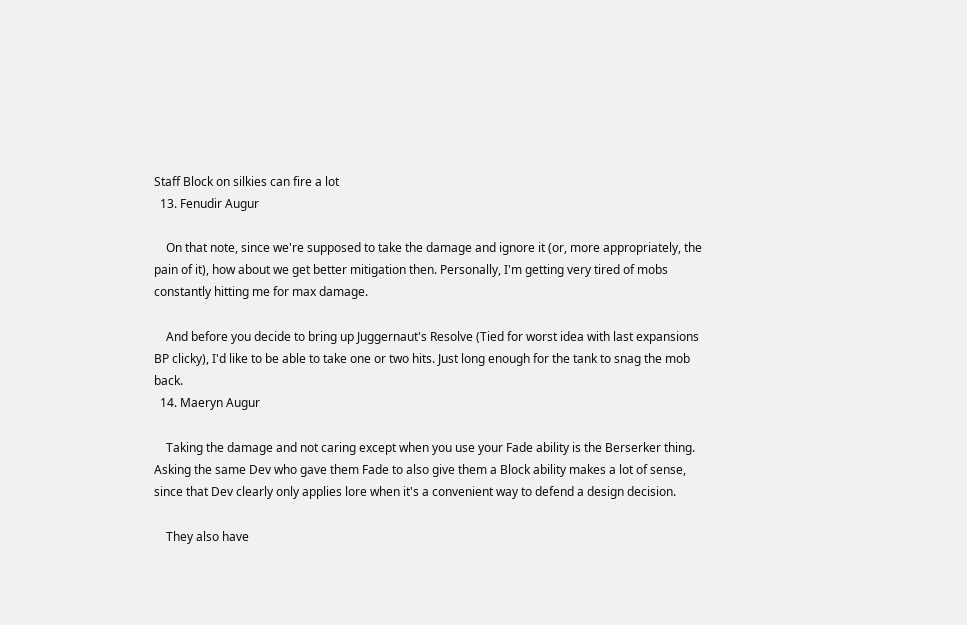Staff Block on silkies can fire a lot
  13. Fenudir Augur

    On that note, since we're supposed to take the damage and ignore it (or, more appropriately, the pain of it), how about we get better mitigation then. Personally, I'm getting very tired of mobs constantly hitting me for max damage.

    And before you decide to bring up Juggernaut's Resolve (Tied for worst idea with last expansions BP clicky), I'd like to be able to take one or two hits. Just long enough for the tank to snag the mob back.
  14. Maeryn Augur

    Taking the damage and not caring except when you use your Fade ability is the Berserker thing. Asking the same Dev who gave them Fade to also give them a Block ability makes a lot of sense, since that Dev clearly only applies lore when it's a convenient way to defend a design decision.

    They also have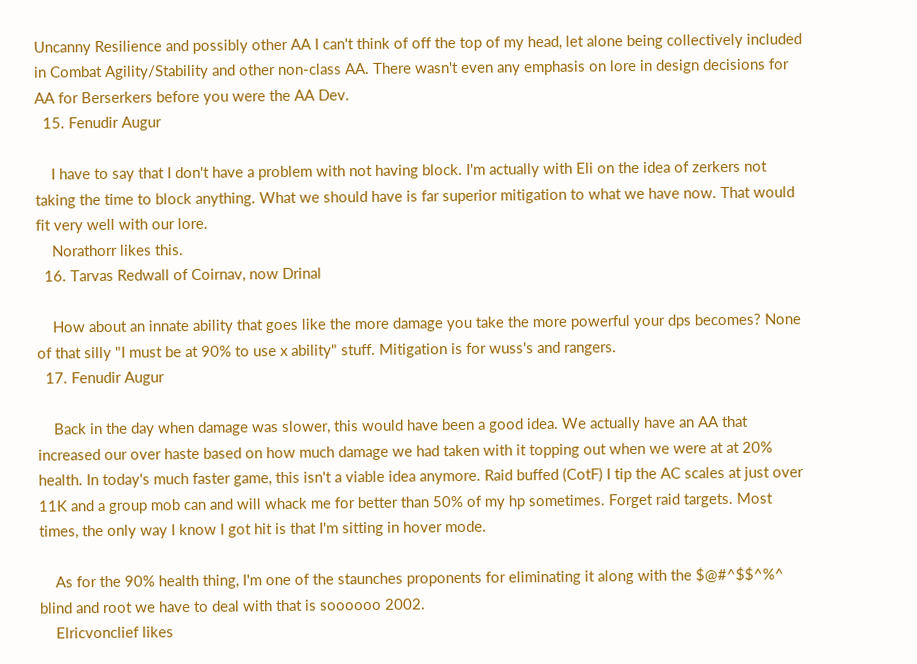Uncanny Resilience and possibly other AA I can't think of off the top of my head, let alone being collectively included in Combat Agility/Stability and other non-class AA. There wasn't even any emphasis on lore in design decisions for AA for Berserkers before you were the AA Dev.
  15. Fenudir Augur

    I have to say that I don't have a problem with not having block. I'm actually with Eli on the idea of zerkers not taking the time to block anything. What we should have is far superior mitigation to what we have now. That would fit very well with our lore.
    Norathorr likes this.
  16. Tarvas Redwall of Coirnav, now Drinal

    How about an innate ability that goes like the more damage you take the more powerful your dps becomes? None of that silly "I must be at 90% to use x ability" stuff. Mitigation is for wuss's and rangers.
  17. Fenudir Augur

    Back in the day when damage was slower, this would have been a good idea. We actually have an AA that increased our over haste based on how much damage we had taken with it topping out when we were at at 20% health. In today's much faster game, this isn't a viable idea anymore. Raid buffed (CotF) I tip the AC scales at just over 11K and a group mob can and will whack me for better than 50% of my hp sometimes. Forget raid targets. Most times, the only way I know I got hit is that I'm sitting in hover mode.

    As for the 90% health thing, I'm one of the staunches proponents for eliminating it along with the $@#^$$^%^ blind and root we have to deal with that is soooooo 2002.
    Elricvonclief likes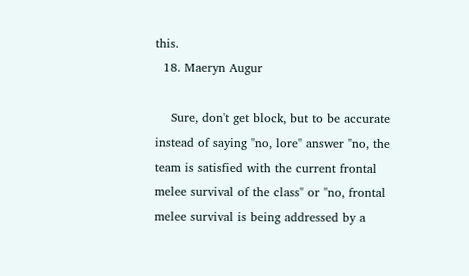this.
  18. Maeryn Augur

    Sure, don't get block, but to be accurate instead of saying "no, lore" answer "no, the team is satisfied with the current frontal melee survival of the class" or "no, frontal melee survival is being addressed by a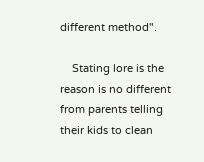different method".

    Stating lore is the reason is no different from parents telling their kids to clean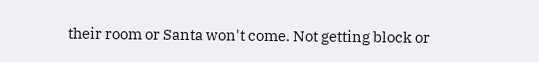their room or Santa won't come. Not getting block or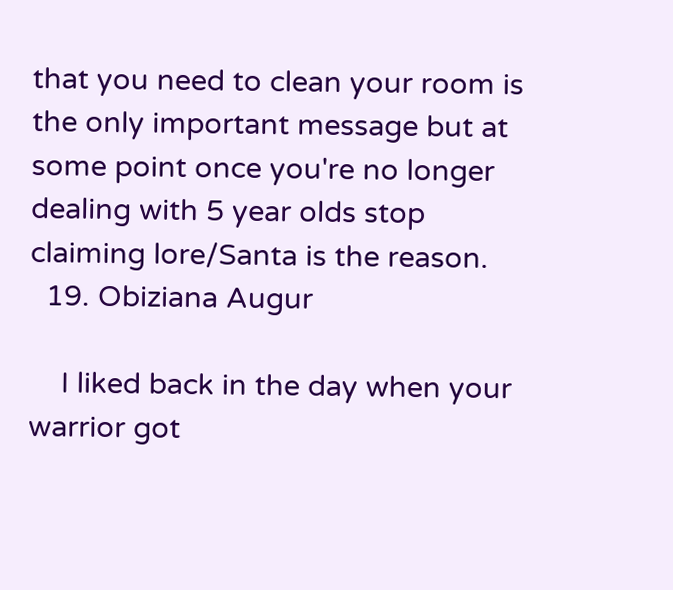that you need to clean your room is the only important message but at some point once you're no longer dealing with 5 year olds stop claiming lore/Santa is the reason.
  19. Obiziana Augur

    I liked back in the day when your warrior got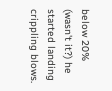below 20% (wasn't it?) he started landing crippling blows.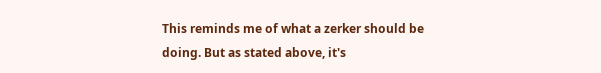This reminds me of what a zerker should be doing. But as stated above, it's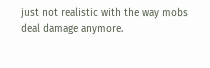just not realistic with the way mobs deal damage anymore.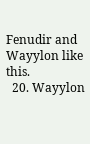Fenudir and Wayylon like this.
  20. Wayylon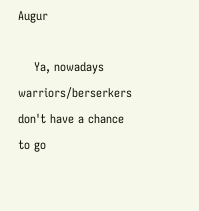Augur

    Ya, nowadays warriors/berserkers don't have a chance to go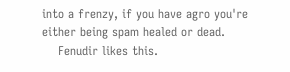into a frenzy, if you have agro you're either being spam healed or dead.
    Fenudir likes this.